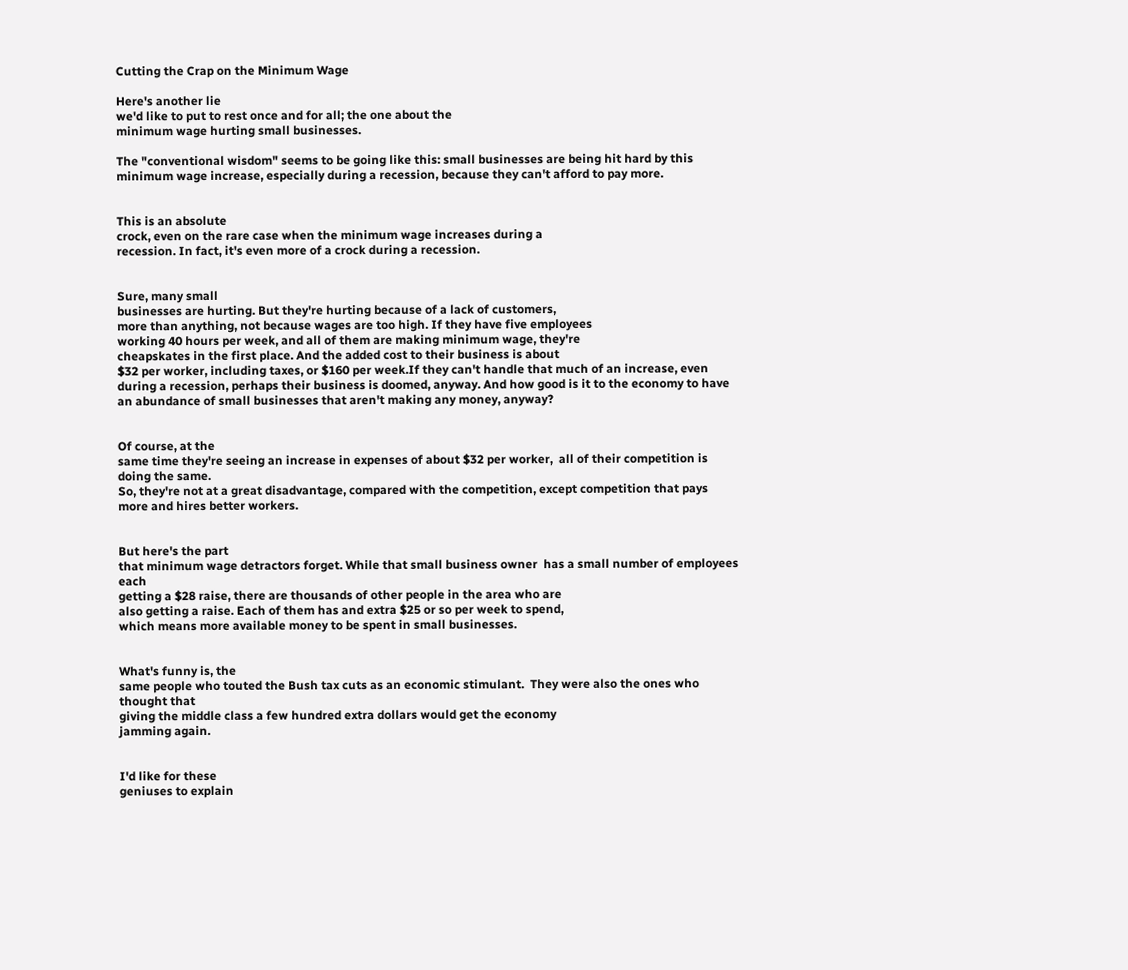Cutting the Crap on the Minimum Wage

Here's another lie
we'd like to put to rest once and for all; the one about the
minimum wage hurting small businesses.

The "conventional wisdom" seems to be going like this: small businesses are being hit hard by this minimum wage increase, especially during a recession, because they can't afford to pay more.


This is an absolute
crock, even on the rare case when the minimum wage increases during a
recession. In fact, it's even more of a crock during a recession.


Sure, many small
businesses are hurting. But they're hurting because of a lack of customers,
more than anything, not because wages are too high. If they have five employees
working 40 hours per week, and all of them are making minimum wage, they're
cheapskates in the first place. And the added cost to their business is about
$32 per worker, including taxes, or $160 per week.If they can't handle that much of an increase, even during a recession, perhaps their business is doomed, anyway. And how good is it to the economy to have an abundance of small businesses that aren't making any money, anyway?


Of course, at the
same time they're seeing an increase in expenses of about $32 per worker,  all of their competition is doing the same.
So, they're not at a great disadvantage, compared with the competition, except competition that pays more and hires better workers.


But here's the part
that minimum wage detractors forget. While that small business owner  has a small number of employees each
getting a $28 raise, there are thousands of other people in the area who are
also getting a raise. Each of them has and extra $25 or so per week to spend,
which means more available money to be spent in small businesses.


What's funny is, the
same people who touted the Bush tax cuts as an economic stimulant.  They were also the ones who thought that
giving the middle class a few hundred extra dollars would get the economy
jamming again.


I'd like for these
geniuses to explain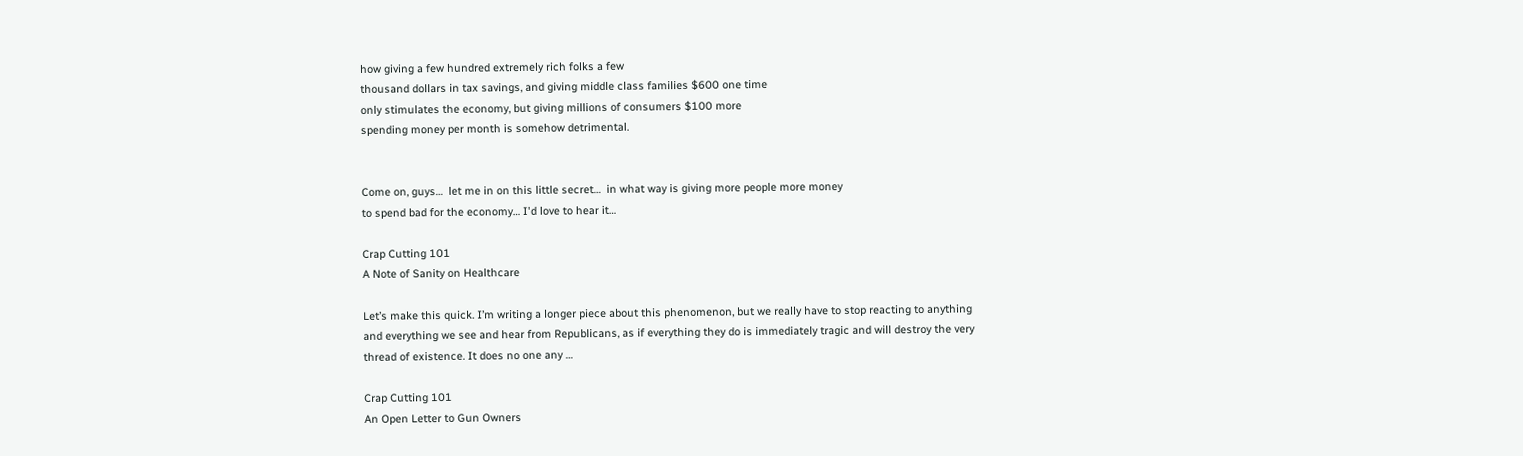how giving a few hundred extremely rich folks a few
thousand dollars in tax savings, and giving middle class families $600 one time
only stimulates the economy, but giving millions of consumers $100 more
spending money per month is somehow detrimental.


Come on, guys…  let me in on this little secret…  in what way is giving more people more money
to spend bad for the economy… I'd love to hear it…

Crap Cutting 101
A Note of Sanity on Healthcare

Let’s make this quick. I’m writing a longer piece about this phenomenon, but we really have to stop reacting to anything and everything we see and hear from Republicans, as if everything they do is immediately tragic and will destroy the very thread of existence. It does no one any …

Crap Cutting 101
An Open Letter to Gun Owners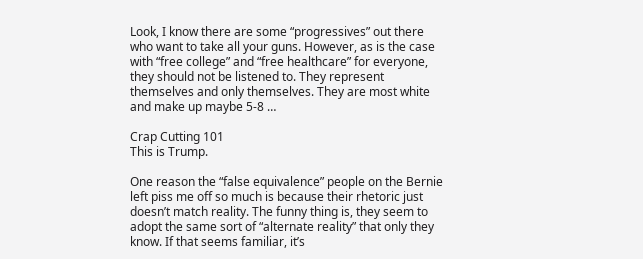Look, I know there are some “progressives” out there who want to take all your guns. However, as is the case with “free college” and “free healthcare” for everyone, they should not be listened to. They represent themselves and only themselves. They are most white and make up maybe 5-8 …

Crap Cutting 101
This is Trump.

One reason the “false equivalence” people on the Bernie left piss me off so much is because their rhetoric just doesn’t match reality. The funny thing is, they seem to adopt the same sort of “alternate reality” that only they know. If that seems familiar, it’s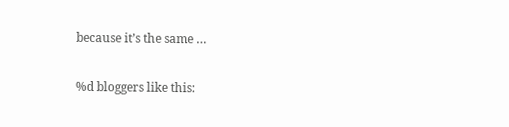because it’s the same …

%d bloggers like this: